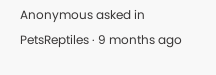Anonymous asked in PetsReptiles · 9 months ago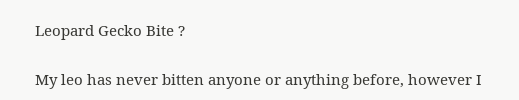Leopard Gecko Bite ?

My leo has never bitten anyone or anything before, however I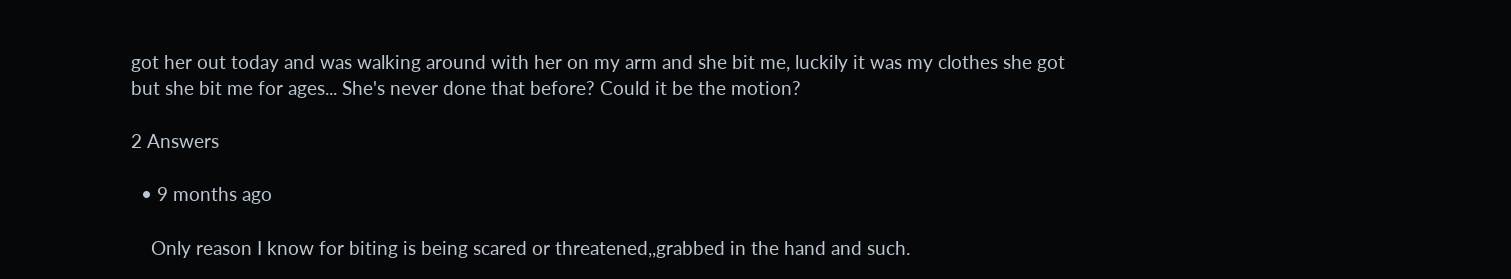got her out today and was walking around with her on my arm and she bit me, luckily it was my clothes she got but she bit me for ages... She's never done that before? Could it be the motion?

2 Answers

  • 9 months ago

    Only reason I know for biting is being scared or threatened,,grabbed in the hand and such.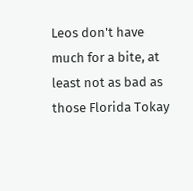Leos don't have much for a bite, at least not as bad as those Florida Tokay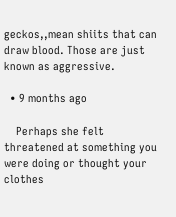geckos,,mean shiits that can draw blood. Those are just known as aggressive.

  • 9 months ago

    Perhaps she felt threatened at something you were doing or thought your clothes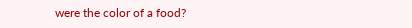were the color of a food?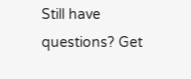Still have questions? Get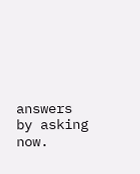answers by asking now.